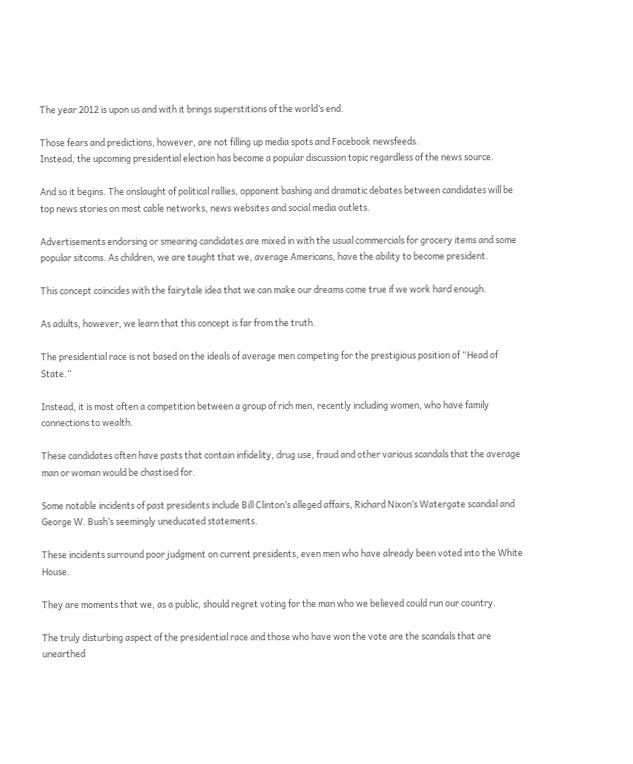The year 2012 is upon us and with it brings superstitions of the world’s end.

Those fears and predictions, however, are not filling up media spots and Facebook newsfeeds.
Instead, the upcoming presidential election has become a popular discussion topic regardless of the news source.

And so it begins. The onslaught of political rallies, opponent bashing and dramatic debates between candidates will be top news stories on most cable networks, news websites and social media outlets.

Advertisements endorsing or smearing candidates are mixed in with the usual commercials for grocery items and some popular sitcoms. As children, we are taught that we, average Americans, have the ability to become president.

This concept coincides with the fairytale idea that we can make our dreams come true if we work hard enough.

As adults, however, we learn that this concept is far from the truth.

The presidential race is not based on the ideals of average men competing for the prestigious position of “Head of State.”

Instead, it is most often a competition between a group of rich men, recently including women, who have family connections to wealth.

These candidates often have pasts that contain infidelity, drug use, fraud and other various scandals that the average man or woman would be chastised for.

Some notable incidents of past presidents include Bill Clinton’s alleged affairs, Richard Nixon’s Watergate scandal and George W. Bush’s seemingly uneducated statements.

These incidents surround poor judgment on current presidents, even men who have already been voted into the White House.

They are moments that we, as a public, should regret voting for the man who we believed could run our country.

The truly disturbing aspect of the presidential race and those who have won the vote are the scandals that are unearthed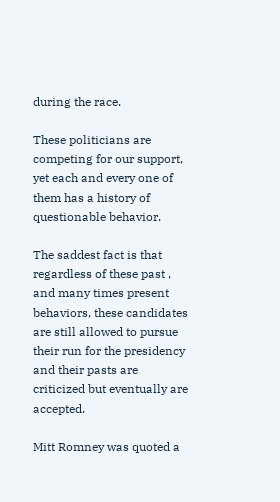during the race.

These politicians are competing for our support, yet each and every one of them has a history of questionable behavior.

The saddest fact is that regardless of these past , and many times present behaviors, these candidates are still allowed to pursue their run for the presidency and their pasts are criticized but eventually are accepted.

Mitt Romney was quoted a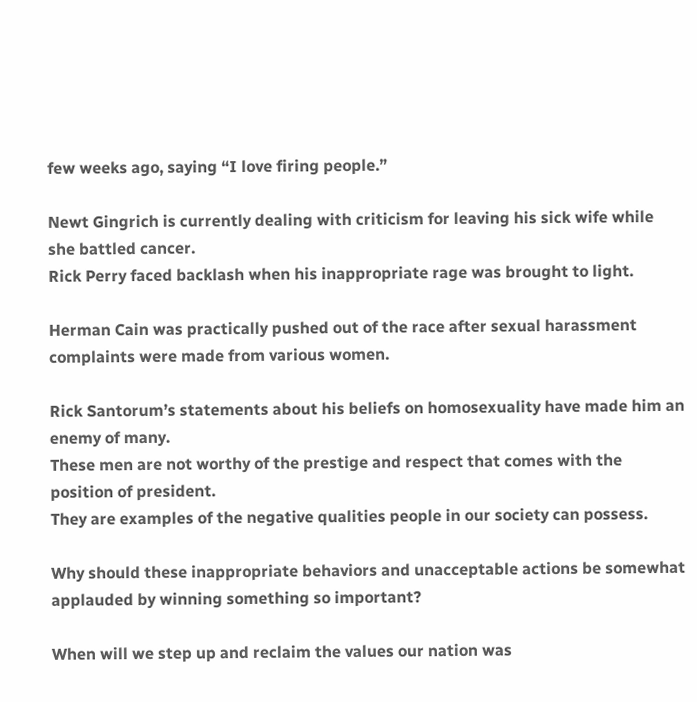few weeks ago, saying “I love firing people.”

Newt Gingrich is currently dealing with criticism for leaving his sick wife while she battled cancer.
Rick Perry faced backlash when his inappropriate rage was brought to light.

Herman Cain was practically pushed out of the race after sexual harassment complaints were made from various women.

Rick Santorum’s statements about his beliefs on homosexuality have made him an enemy of many.
These men are not worthy of the prestige and respect that comes with the position of president.
They are examples of the negative qualities people in our society can possess.

Why should these inappropriate behaviors and unacceptable actions be somewhat applauded by winning something so important?

When will we step up and reclaim the values our nation was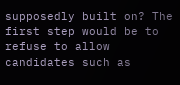supposedly built on? The first step would be to refuse to allow candidates such as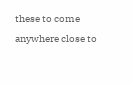these to come anywhere close to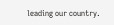leading our country.